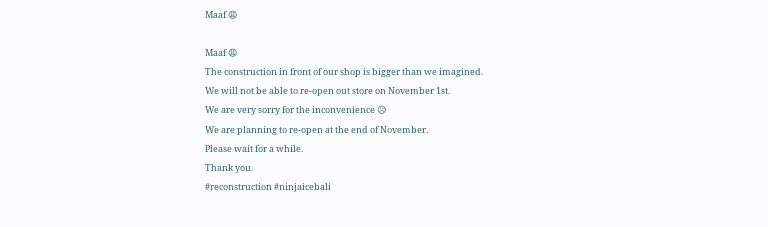Maaf 😩

Maaf 😩
The construction in front of our shop is bigger than we imagined.
We will not be able to re-open out store on November 1st.
We are very sorry for the inconvenience 😥
We are planning to re-open at the end of November.
Please wait for a while.
Thank you.
#reconstruction #ninjaicebali